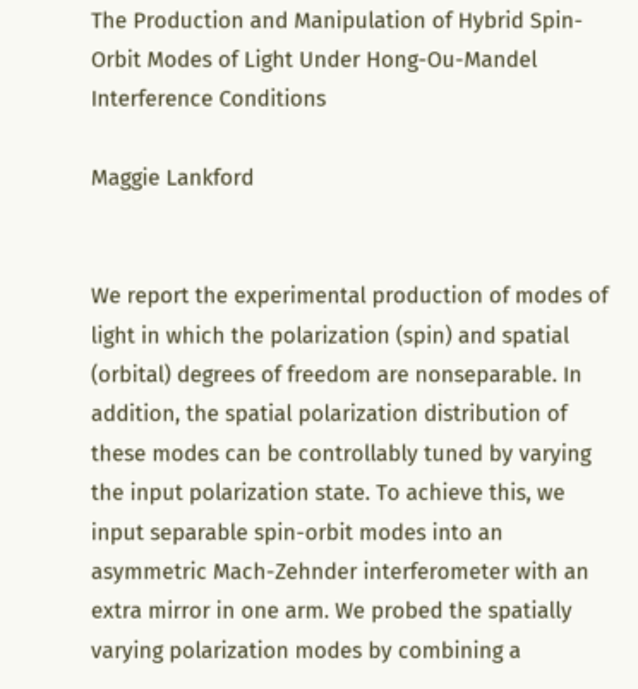The Production and Manipulation of Hybrid Spin-Orbit Modes of Light Under Hong-Ou-Mandel Interference Conditions

Maggie Lankford


We report the experimental production of modes of light in which the polarization (spin) and spatial (orbital) degrees of freedom are nonseparable. In addition, the spatial polarization distribution of these modes can be controllably tuned by varying the input polarization state. To achieve this, we input separable spin-orbit modes into an asymmetric Mach-Zehnder interferometer with an extra mirror in one arm. We probed the spatially varying polarization modes by combining a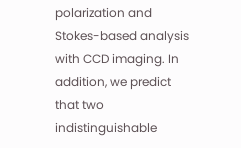polarization and Stokes-based analysis with CCD imaging. In addition, we predict that two indistinguishable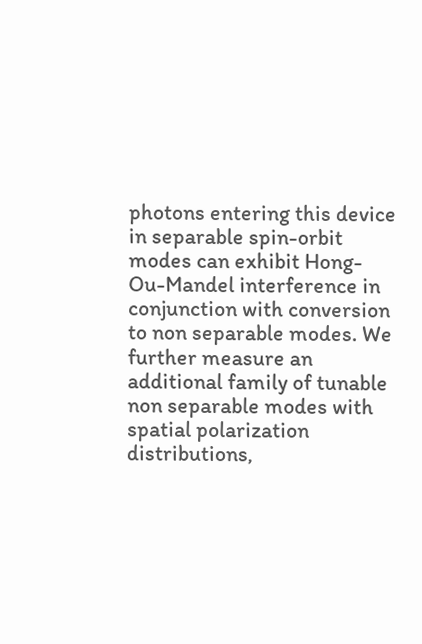photons entering this device in separable spin-orbit modes can exhibit Hong-Ou-Mandel interference in conjunction with conversion to non separable modes. We further measure an additional family of tunable non separable modes with spatial polarization distributions,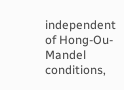independent of Hong-Ou-Mandel conditions,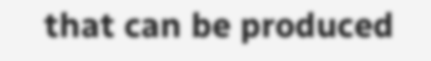that can be produced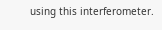using this interferometer.